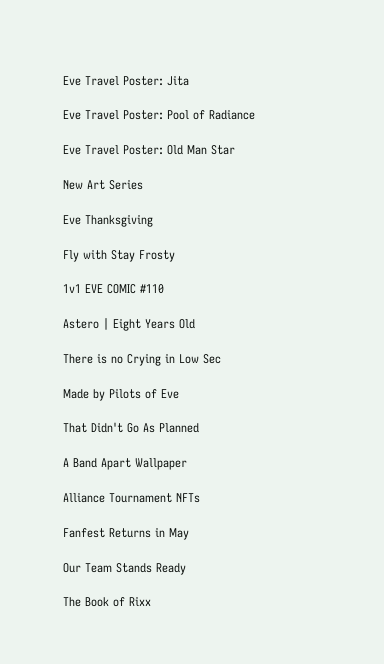Eve Travel Poster: Jita

Eve Travel Poster: Pool of Radiance

Eve Travel Poster: Old Man Star

New Art Series

Eve Thanksgiving

Fly with Stay Frosty

1v1 EVE COMIC #110

Astero | Eight Years Old

There is no Crying in Low Sec

Made by Pilots of Eve

That Didn't Go As Planned

A Band Apart Wallpaper

Alliance Tournament NFTs

Fanfest Returns in May

Our Team Stands Ready

The Book of Rixx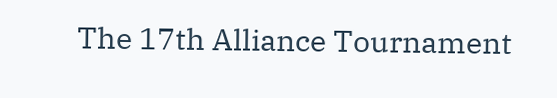The 17th Alliance Tournament